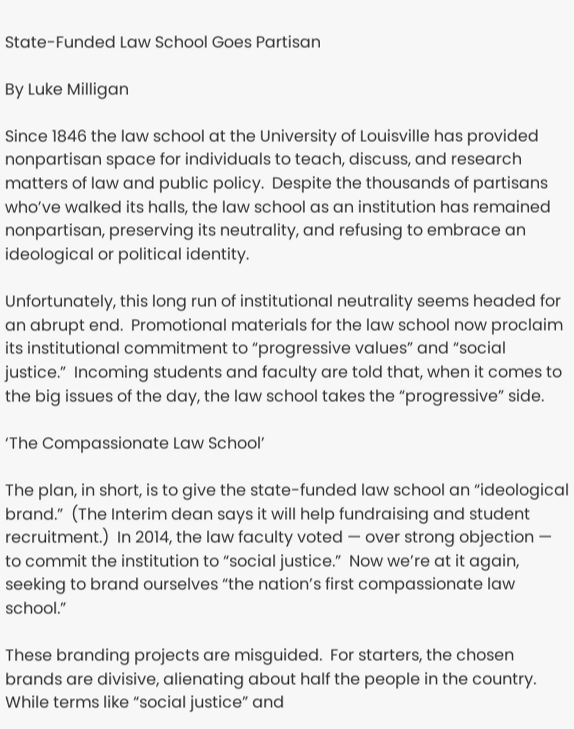State-Funded Law School Goes Partisan

By Luke Milligan

Since 1846 the law school at the University of Louisville has provided nonpartisan space for individuals to teach, discuss, and research matters of law and public policy.  Despite the thousands of partisans who’ve walked its halls, the law school as an institution has remained nonpartisan, preserving its neutrality, and refusing to embrace an ideological or political identity.

Unfortunately, this long run of institutional neutrality seems headed for an abrupt end.  Promotional materials for the law school now proclaim its institutional commitment to “progressive values” and “social justice.”  Incoming students and faculty are told that, when it comes to the big issues of the day, the law school takes the “progressive” side.

‘The Compassionate Law School’

The plan, in short, is to give the state-funded law school an “ideological brand.”  (The Interim dean says it will help fundraising and student recruitment.)  In 2014, the law faculty voted — over strong objection — to commit the institution to “social justice.”  Now we’re at it again, seeking to brand ourselves “the nation’s first compassionate law school.”

These branding projects are misguided.  For starters, the chosen brands are divisive, alienating about half the people in the country.  While terms like “social justice” and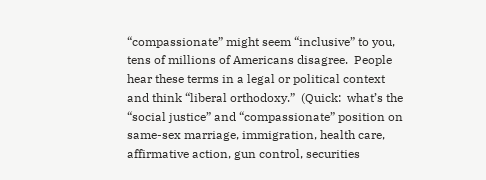“compassionate” might seem “inclusive” to you, tens of millions of Americans disagree.  People hear these terms in a legal or political context and think “liberal orthodoxy.”  (Quick:  what’s the “social justice” and “compassionate” position on same-sex marriage, immigration, health care, affirmative action, gun control, securities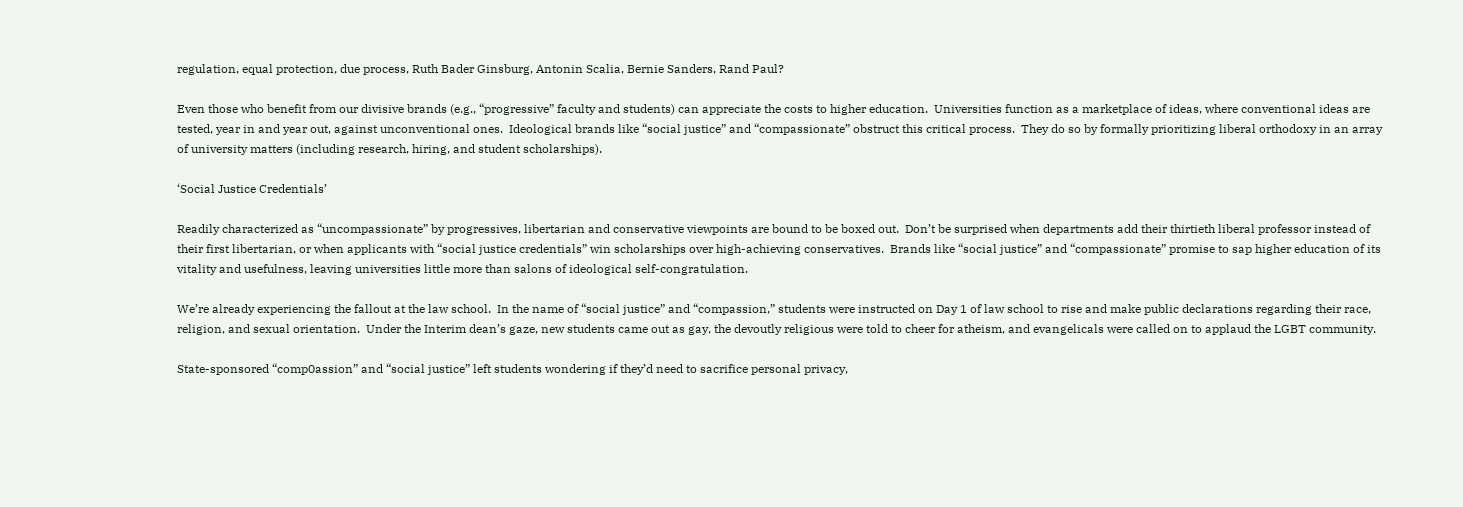regulation, equal protection, due process, Ruth Bader Ginsburg, Antonin Scalia, Bernie Sanders, Rand Paul?

Even those who benefit from our divisive brands (e.g., “progressive” faculty and students) can appreciate the costs to higher education.  Universities function as a marketplace of ideas, where conventional ideas are tested, year in and year out, against unconventional ones.  Ideological brands like “social justice” and “compassionate” obstruct this critical process.  They do so by formally prioritizing liberal orthodoxy in an array of university matters (including research, hiring, and student scholarships).

‘Social Justice Credentials’

Readily characterized as “uncompassionate” by progressives, libertarian and conservative viewpoints are bound to be boxed out.  Don’t be surprised when departments add their thirtieth liberal professor instead of their first libertarian, or when applicants with “social justice credentials” win scholarships over high-achieving conservatives.  Brands like “social justice” and “compassionate” promise to sap higher education of its vitality and usefulness, leaving universities little more than salons of ideological self-congratulation.

We’re already experiencing the fallout at the law school.  In the name of “social justice” and “compassion,” students were instructed on Day 1 of law school to rise and make public declarations regarding their race, religion, and sexual orientation.  Under the Interim dean’s gaze, new students came out as gay, the devoutly religious were told to cheer for atheism, and evangelicals were called on to applaud the LGBT community.

State-sponsored “comp0assion” and “social justice” left students wondering if they’d need to sacrifice personal privacy,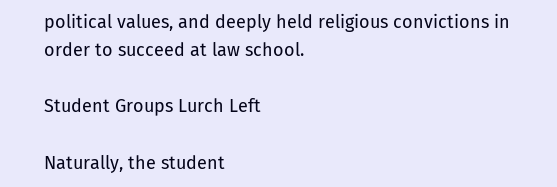political values, and deeply held religious convictions in order to succeed at law school.

Student Groups Lurch Left

Naturally, the student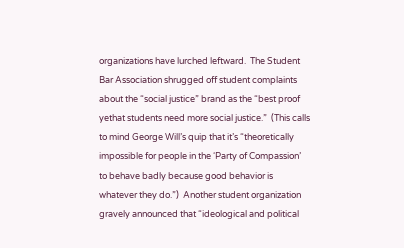organizations have lurched leftward.  The Student Bar Association shrugged off student complaints about the “social justice” brand as the “best proof yethat students need more social justice.”  (This calls to mind George Will’s quip that it’s “theoretically impossible for people in the ‘Party of Compassion’ to behave badly because good behavior is whatever they do.”)  Another student organization gravely announced that “ideological and political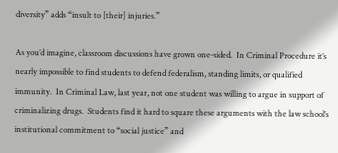diversity” adds “insult to [their] injuries.”

As you’d imagine, classroom discussions have grown one-sided.  In Criminal Procedure it’s nearly impossible to find students to defend federalism, standing limits, or qualified immunity.  In Criminal Law, last year, not one student was willing to argue in support of criminalizing drugs.  Students find it hard to square these arguments with the law school’s institutional commitment to “social justice” and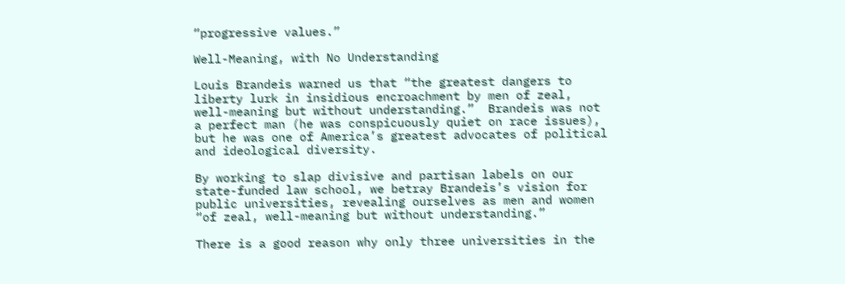“progressive values.”

Well-Meaning, with No Understanding

Louis Brandeis warned us that “the greatest dangers to liberty lurk in insidious encroachment by men of zeal, well-meaning but without understanding.”  Brandeis was not a perfect man (he was conspicuously quiet on race issues), but he was one of America’s greatest advocates of political and ideological diversity.

By working to slap divisive and partisan labels on our state-funded law school, we betray Brandeis’s vision for public universities, revealing ourselves as men and women “of zeal, well-meaning but without understanding.”

There is a good reason why only three universities in the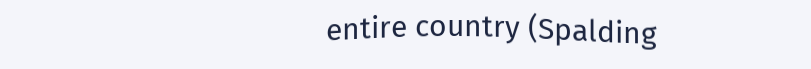entire country (Spalding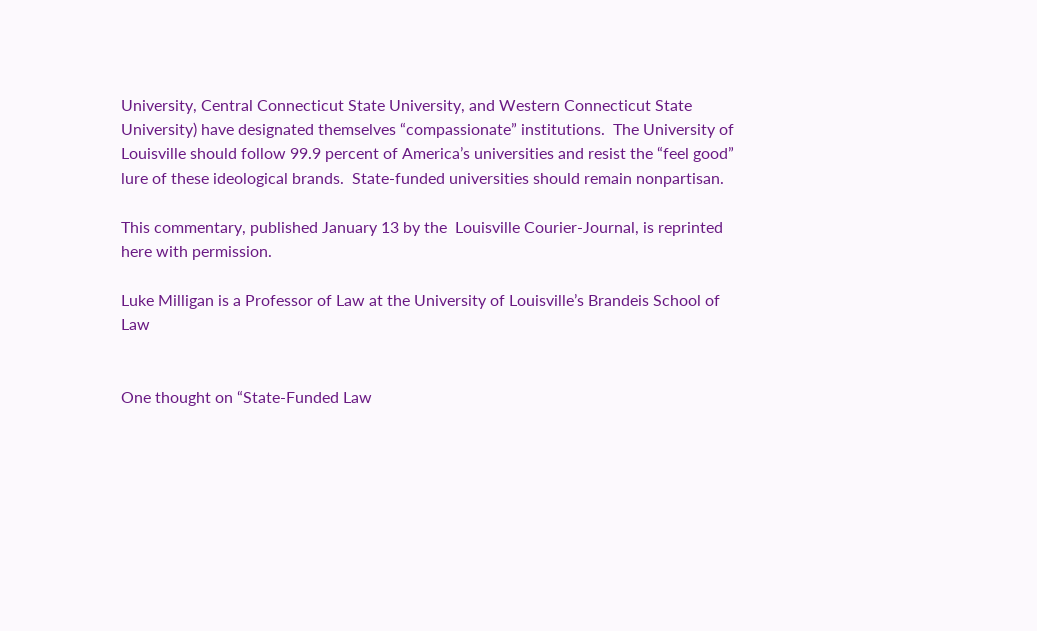University, Central Connecticut State University, and Western Connecticut State University) have designated themselves “compassionate” institutions.  The University of Louisville should follow 99.9 percent of America’s universities and resist the “feel good” lure of these ideological brands.  State-funded universities should remain nonpartisan.

This commentary, published January 13 by the  Louisville Courier-Journal, is reprinted here with permission.

Luke Milligan is a Professor of Law at the University of Louisville’s Brandeis School of Law


One thought on “State-Funded Law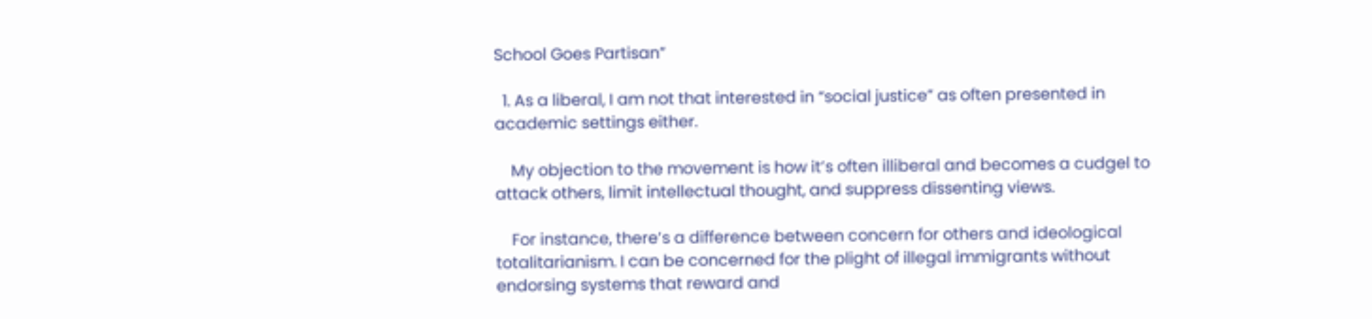School Goes Partisan”

  1. As a liberal, I am not that interested in “social justice” as often presented in academic settings either.

    My objection to the movement is how it’s often illiberal and becomes a cudgel to attack others, limit intellectual thought, and suppress dissenting views.

    For instance, there’s a difference between concern for others and ideological totalitarianism. I can be concerned for the plight of illegal immigrants without endorsing systems that reward and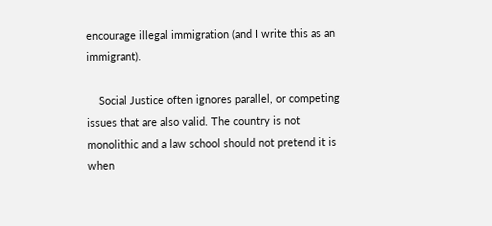encourage illegal immigration (and I write this as an immigrant).

    Social Justice often ignores parallel, or competing issues that are also valid. The country is not monolithic and a law school should not pretend it is when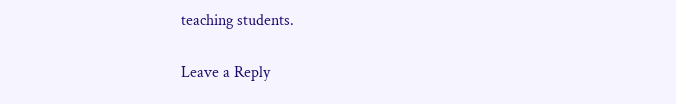teaching students.

Leave a Reply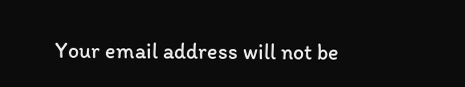Your email address will not be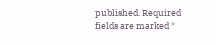published. Required fields are marked *